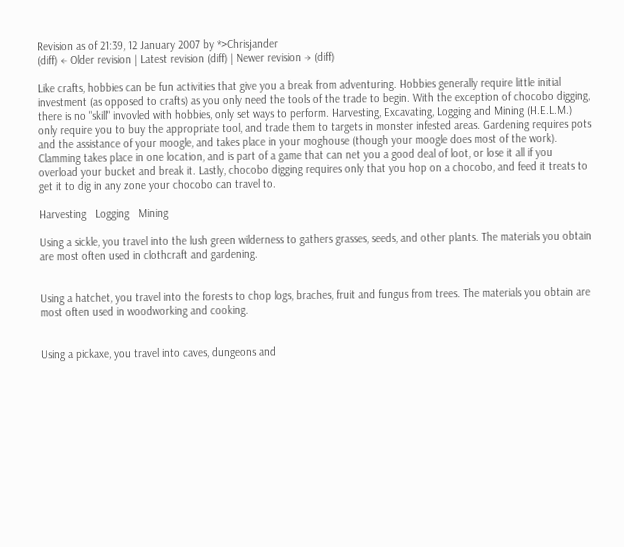Revision as of 21:39, 12 January 2007 by *>Chrisjander
(diff) ← Older revision | Latest revision (diff) | Newer revision → (diff)

Like crafts, hobbies can be fun activities that give you a break from adventuring. Hobbies generally require little initial investment (as opposed to crafts) as you only need the tools of the trade to begin. With the exception of chocobo digging, there is no "skill" invovled with hobbies, only set ways to perform. Harvesting, Excavating, Logging and Mining (H.E.L.M.) only require you to buy the appropriate tool, and trade them to targets in monster infested areas. Gardening requires pots and the assistance of your moogle, and takes place in your moghouse (though your moogle does most of the work). Clamming takes place in one location, and is part of a game that can net you a good deal of loot, or lose it all if you overload your bucket and break it. Lastly, chocobo digging requires only that you hop on a chocobo, and feed it treats to get it to dig in any zone your chocobo can travel to.

Harvesting   Logging   Mining

Using a sickle, you travel into the lush green wilderness to gathers grasses, seeds, and other plants. The materials you obtain are most often used in clothcraft and gardening.


Using a hatchet, you travel into the forests to chop logs, braches, fruit and fungus from trees. The materials you obtain are most often used in woodworking and cooking.


Using a pickaxe, you travel into caves, dungeons and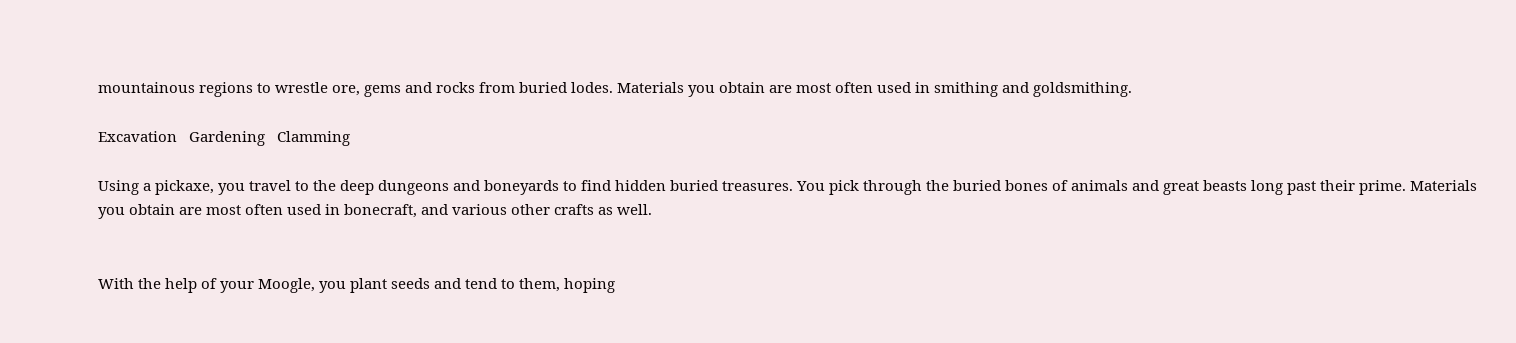mountainous regions to wrestle ore, gems and rocks from buried lodes. Materials you obtain are most often used in smithing and goldsmithing.

Excavation   Gardening   Clamming

Using a pickaxe, you travel to the deep dungeons and boneyards to find hidden buried treasures. You pick through the buried bones of animals and great beasts long past their prime. Materials you obtain are most often used in bonecraft, and various other crafts as well.


With the help of your Moogle, you plant seeds and tend to them, hoping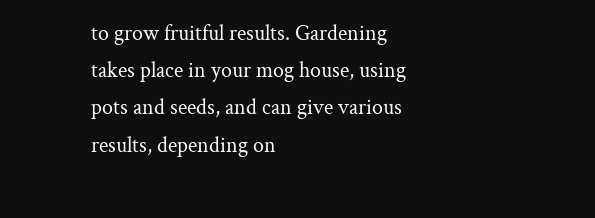to grow fruitful results. Gardening takes place in your mog house, using pots and seeds, and can give various results, depending on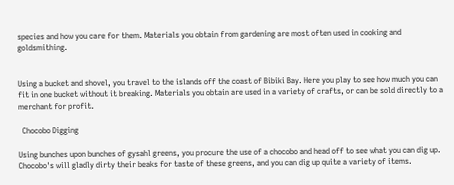species and how you care for them. Materials you obtain from gardening are most often used in cooking and goldsmithing.


Using a bucket and shovel, you travel to the islands off the coast of Bibiki Bay. Here you play to see how much you can fit in one bucket without it breaking. Materials you obtain are used in a variety of crafts, or can be sold directly to a merchant for profit.

  Chocobo Digging

Using bunches upon bunches of gysahl greens, you procure the use of a chocobo and head off to see what you can dig up. Chocobo's will gladly dirty their beaks for taste of these greens, and you can dig up quite a variety of items.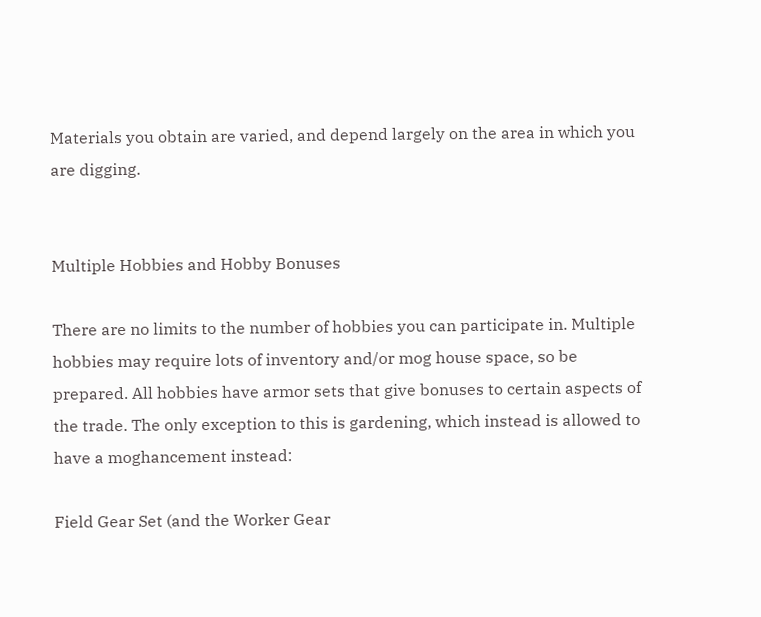Materials you obtain are varied, and depend largely on the area in which you are digging.


Multiple Hobbies and Hobby Bonuses

There are no limits to the number of hobbies you can participate in. Multiple hobbies may require lots of inventory and/or mog house space, so be prepared. All hobbies have armor sets that give bonuses to certain aspects of the trade. The only exception to this is gardening, which instead is allowed to have a moghancement instead:

Field Gear Set (and the Worker Gear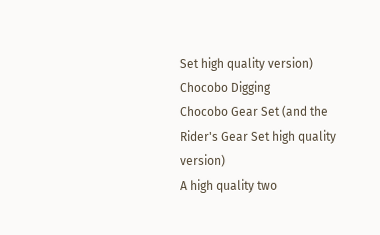Set high quality version)
Chocobo Digging
Chocobo Gear Set (and the Rider's Gear Set high quality version)
A high quality two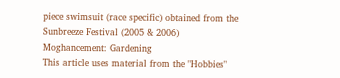piece swimsuit (race specific) obtained from the Sunbreeze Festival (2005 & 2006)
Moghancement: Gardening
This article uses material from the "Hobbies"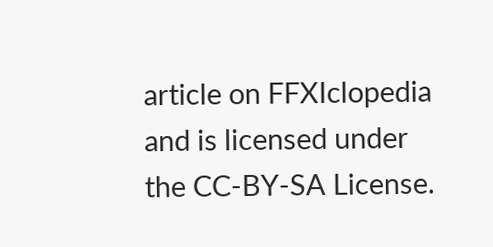article on FFXIclopedia and is licensed under the CC-BY-SA License.